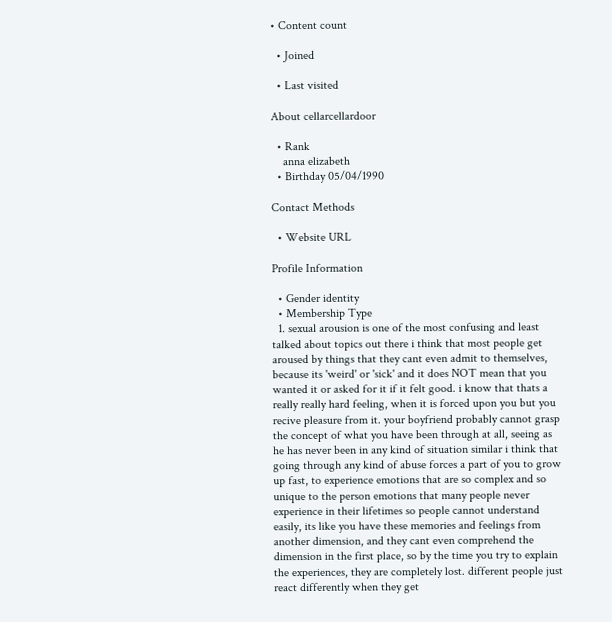• Content count

  • Joined

  • Last visited

About cellarcellardoor

  • Rank
    anna elizabeth
  • Birthday 05/04/1990

Contact Methods

  • Website URL

Profile Information

  • Gender identity
  • Membership Type
  1. sexual arousion is one of the most confusing and least talked about topics out there i think that most people get aroused by things that they cant even admit to themselves, because its 'weird' or 'sick' and it does NOT mean that you wanted it or asked for it if it felt good. i know that thats a really really hard feeling, when it is forced upon you but you recive pleasure from it. your boyfriend probably cannot grasp the concept of what you have been through at all, seeing as he has never been in any kind of situation similar i think that going through any kind of abuse forces a part of you to grow up fast, to experience emotions that are so complex and so unique to the person emotions that many people never experience in their lifetimes so people cannot understand easily, its like you have these memories and feelings from another dimension, and they cant even comprehend the dimension in the first place, so by the time you try to explain the experiences, they are completely lost. different people just react differently when they get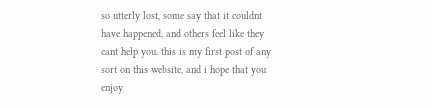so utterly lost, some say that it couldnt have happened, and others feel like they cant help you. this is my first post of any sort on this website, and i hope that you enjoy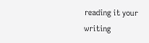reading it your writing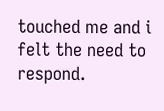touched me and i felt the need to respond.